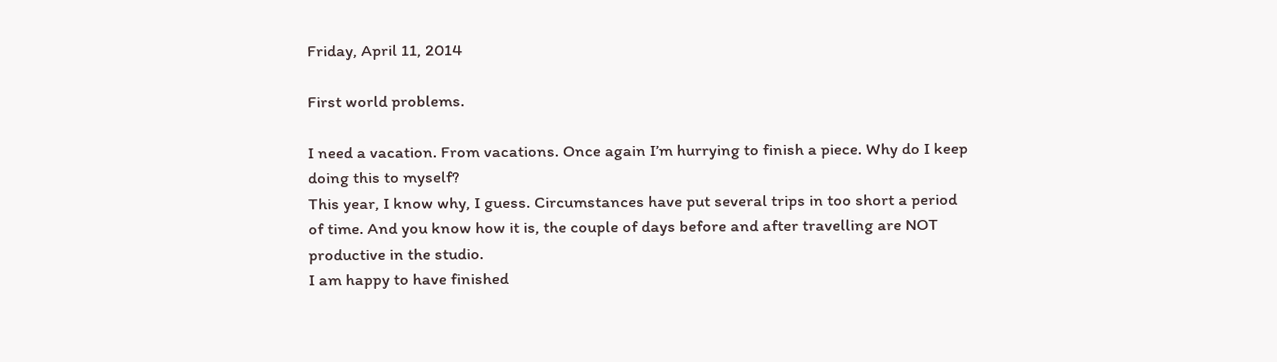Friday, April 11, 2014

First world problems.

I need a vacation. From vacations. Once again I’m hurrying to finish a piece. Why do I keep doing this to myself?
This year, I know why, I guess. Circumstances have put several trips in too short a period of time. And you know how it is, the couple of days before and after travelling are NOT productive in the studio.
I am happy to have finished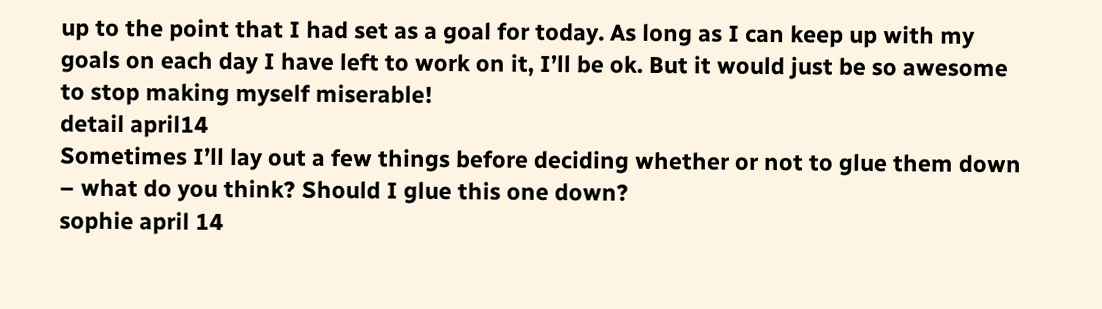up to the point that I had set as a goal for today. As long as I can keep up with my goals on each day I have left to work on it, I’ll be ok. But it would just be so awesome to stop making myself miserable!
detail april14
Sometimes I’ll lay out a few things before deciding whether or not to glue them down – what do you think? Should I glue this one down?
sophie april 14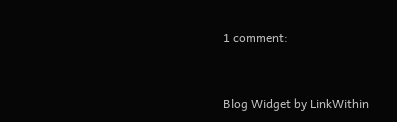1 comment:


Blog Widget by LinkWithin